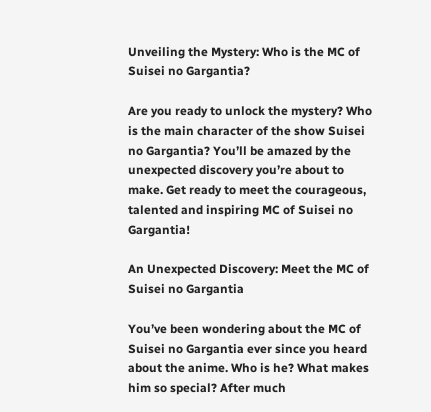Unveiling the Mystery: Who is the MC of Suisei no Gargantia?

Are you ready to unlock the mystery? Who is the main character of the show Suisei no Gargantia? You’ll be amazed by the unexpected discovery you’re about to make. Get ready to meet the courageous, talented and inspiring MC of Suisei no Gargantia!

An Unexpected Discovery: Meet the MC of Suisei no Gargantia

You’ve been wondering about the MC of Suisei no Gargantia ever since you heard about the anime. Who is he? What makes him so special? After much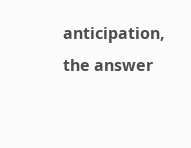anticipation, the answer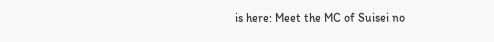is here: Meet the MC of Suisei no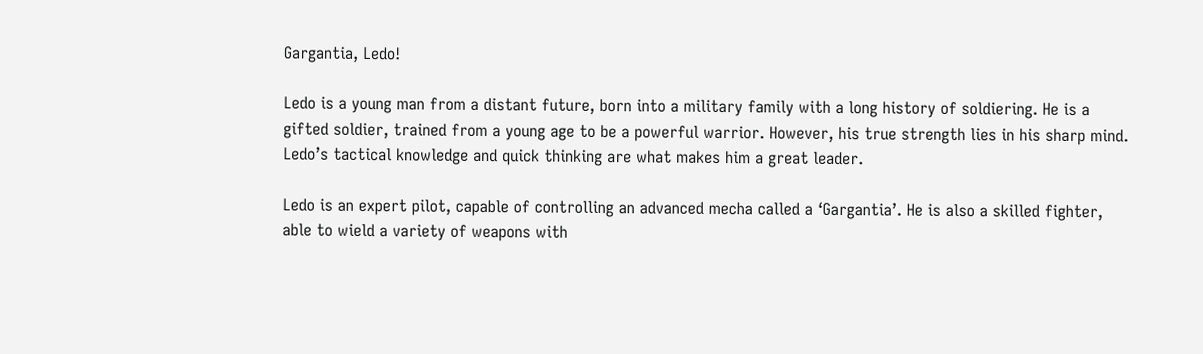Gargantia, Ledo!

Ledo is a young man from a distant future, born into a military family with a long history of soldiering. He is a gifted soldier, trained from a young age to be a powerful warrior. However, his true strength lies in his sharp mind. Ledo’s tactical knowledge and quick thinking are what makes him a great leader.

Ledo is an expert pilot, capable of controlling an advanced mecha called a ‘Gargantia’. He is also a skilled fighter, able to wield a variety of weapons with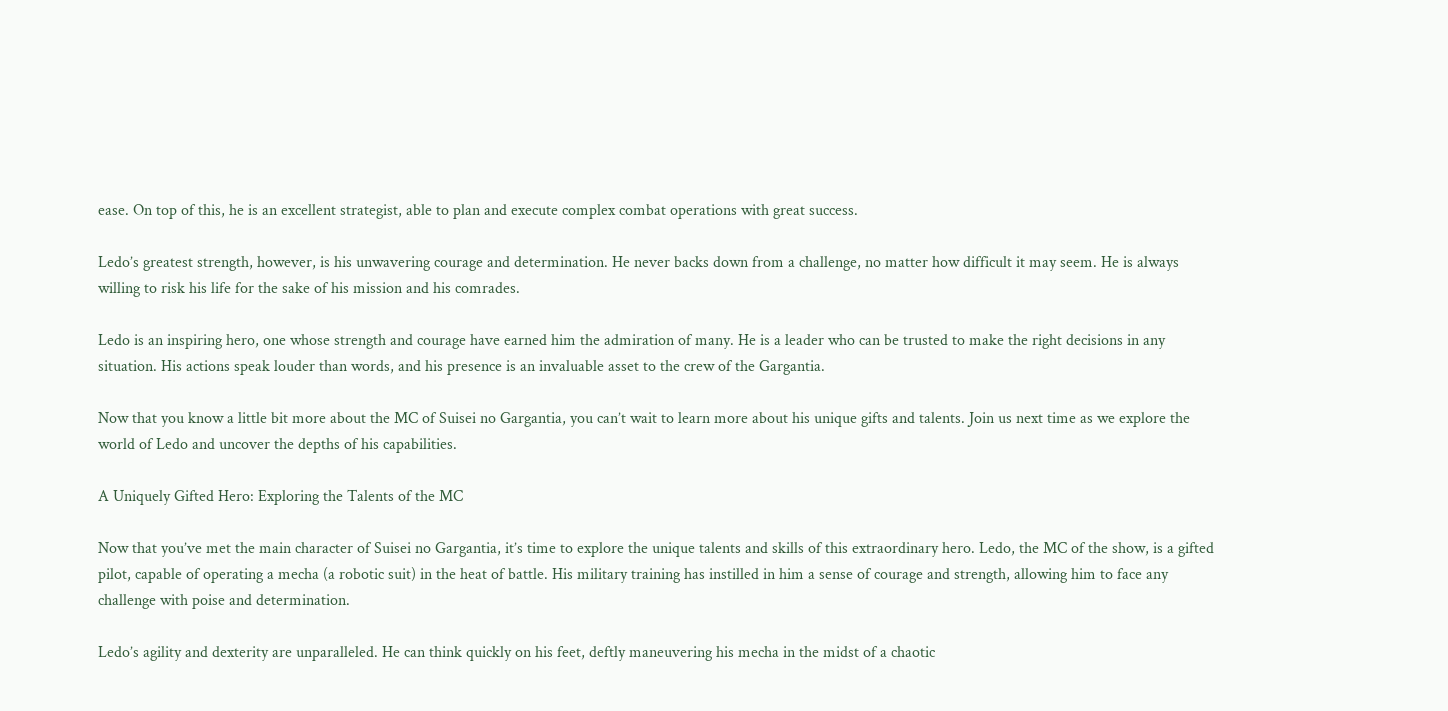ease. On top of this, he is an excellent strategist, able to plan and execute complex combat operations with great success.

Ledo’s greatest strength, however, is his unwavering courage and determination. He never backs down from a challenge, no matter how difficult it may seem. He is always willing to risk his life for the sake of his mission and his comrades.

Ledo is an inspiring hero, one whose strength and courage have earned him the admiration of many. He is a leader who can be trusted to make the right decisions in any situation. His actions speak louder than words, and his presence is an invaluable asset to the crew of the Gargantia.

Now that you know a little bit more about the MC of Suisei no Gargantia, you can’t wait to learn more about his unique gifts and talents. Join us next time as we explore the world of Ledo and uncover the depths of his capabilities.

A Uniquely Gifted Hero: Exploring the Talents of the MC

Now that you’ve met the main character of Suisei no Gargantia, it’s time to explore the unique talents and skills of this extraordinary hero. Ledo, the MC of the show, is a gifted pilot, capable of operating a mecha (a robotic suit) in the heat of battle. His military training has instilled in him a sense of courage and strength, allowing him to face any challenge with poise and determination.

Ledo’s agility and dexterity are unparalleled. He can think quickly on his feet, deftly maneuvering his mecha in the midst of a chaotic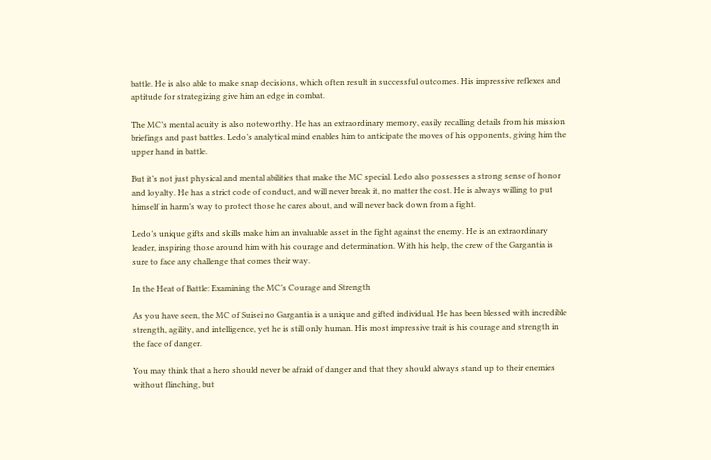battle. He is also able to make snap decisions, which often result in successful outcomes. His impressive reflexes and aptitude for strategizing give him an edge in combat.

The MC’s mental acuity is also noteworthy. He has an extraordinary memory, easily recalling details from his mission briefings and past battles. Ledo’s analytical mind enables him to anticipate the moves of his opponents, giving him the upper hand in battle.

But it’s not just physical and mental abilities that make the MC special. Ledo also possesses a strong sense of honor and loyalty. He has a strict code of conduct, and will never break it, no matter the cost. He is always willing to put himself in harm’s way to protect those he cares about, and will never back down from a fight.

Ledo’s unique gifts and skills make him an invaluable asset in the fight against the enemy. He is an extraordinary leader, inspiring those around him with his courage and determination. With his help, the crew of the Gargantia is sure to face any challenge that comes their way.

In the Heat of Battle: Examining the MC’s Courage and Strength

As you have seen, the MC of Suisei no Gargantia is a unique and gifted individual. He has been blessed with incredible strength, agility, and intelligence, yet he is still only human. His most impressive trait is his courage and strength in the face of danger.

You may think that a hero should never be afraid of danger and that they should always stand up to their enemies without flinching, but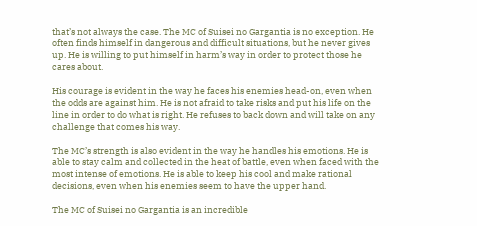that’s not always the case. The MC of Suisei no Gargantia is no exception. He often finds himself in dangerous and difficult situations, but he never gives up. He is willing to put himself in harm’s way in order to protect those he cares about.

His courage is evident in the way he faces his enemies head-on, even when the odds are against him. He is not afraid to take risks and put his life on the line in order to do what is right. He refuses to back down and will take on any challenge that comes his way.

The MC’s strength is also evident in the way he handles his emotions. He is able to stay calm and collected in the heat of battle, even when faced with the most intense of emotions. He is able to keep his cool and make rational decisions, even when his enemies seem to have the upper hand.

The MC of Suisei no Gargantia is an incredible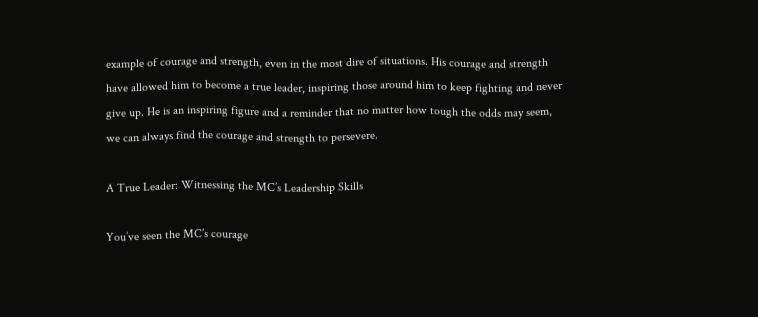example of courage and strength, even in the most dire of situations. His courage and strength have allowed him to become a true leader, inspiring those around him to keep fighting and never give up. He is an inspiring figure and a reminder that no matter how tough the odds may seem, we can always find the courage and strength to persevere.

A True Leader: Witnessing the MC’s Leadership Skills

You’ve seen the MC’s courage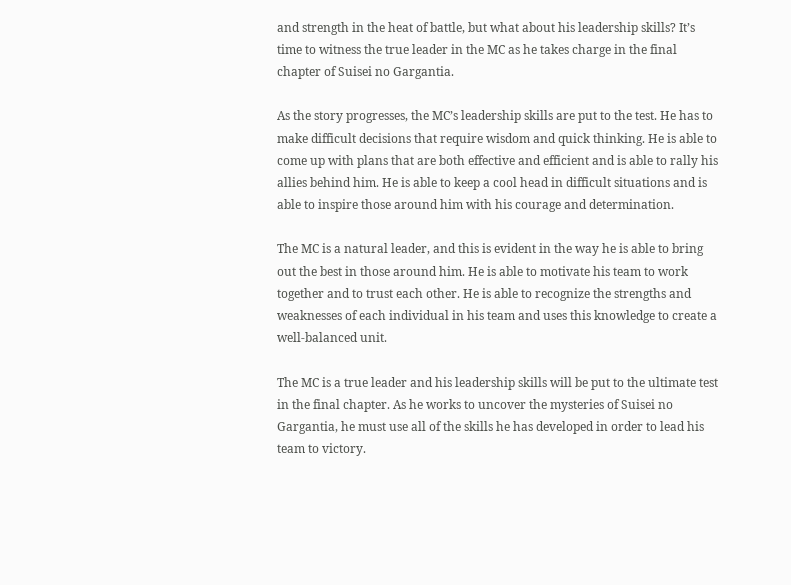and strength in the heat of battle, but what about his leadership skills? It’s time to witness the true leader in the MC as he takes charge in the final chapter of Suisei no Gargantia.

As the story progresses, the MC’s leadership skills are put to the test. He has to make difficult decisions that require wisdom and quick thinking. He is able to come up with plans that are both effective and efficient and is able to rally his allies behind him. He is able to keep a cool head in difficult situations and is able to inspire those around him with his courage and determination.

The MC is a natural leader, and this is evident in the way he is able to bring out the best in those around him. He is able to motivate his team to work together and to trust each other. He is able to recognize the strengths and weaknesses of each individual in his team and uses this knowledge to create a well-balanced unit.

The MC is a true leader and his leadership skills will be put to the ultimate test in the final chapter. As he works to uncover the mysteries of Suisei no Gargantia, he must use all of the skills he has developed in order to lead his team to victory.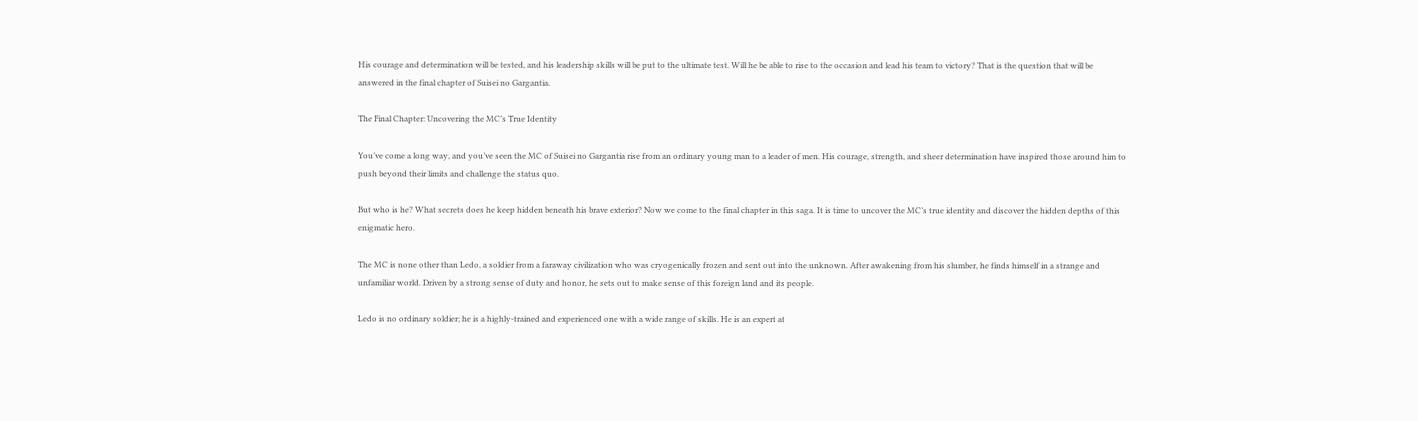His courage and determination will be tested, and his leadership skills will be put to the ultimate test. Will he be able to rise to the occasion and lead his team to victory? That is the question that will be answered in the final chapter of Suisei no Gargantia.

The Final Chapter: Uncovering the MC’s True Identity

You’ve come a long way, and you’ve seen the MC of Suisei no Gargantia rise from an ordinary young man to a leader of men. His courage, strength, and sheer determination have inspired those around him to push beyond their limits and challenge the status quo.

But who is he? What secrets does he keep hidden beneath his brave exterior? Now we come to the final chapter in this saga. It is time to uncover the MC’s true identity and discover the hidden depths of this enigmatic hero.

The MC is none other than Ledo, a soldier from a faraway civilization who was cryogenically frozen and sent out into the unknown. After awakening from his slumber, he finds himself in a strange and unfamiliar world. Driven by a strong sense of duty and honor, he sets out to make sense of this foreign land and its people.

Ledo is no ordinary soldier; he is a highly-trained and experienced one with a wide range of skills. He is an expert at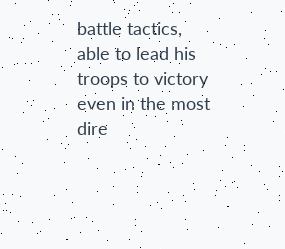battle tactics, able to lead his troops to victory even in the most dire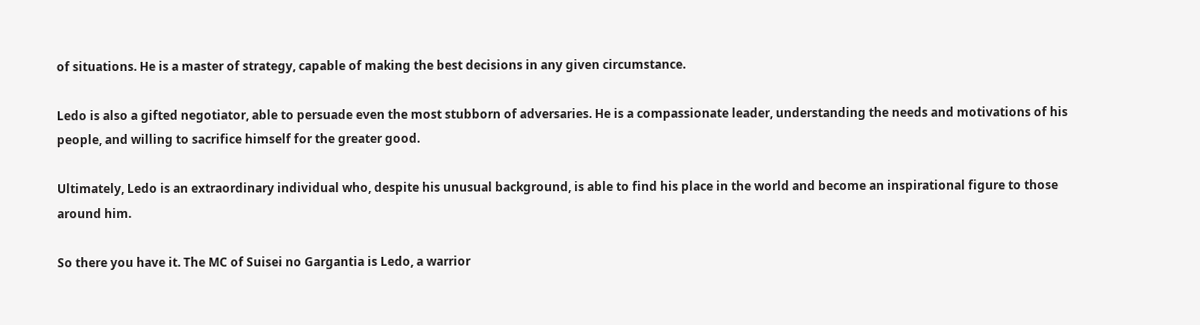of situations. He is a master of strategy, capable of making the best decisions in any given circumstance.

Ledo is also a gifted negotiator, able to persuade even the most stubborn of adversaries. He is a compassionate leader, understanding the needs and motivations of his people, and willing to sacrifice himself for the greater good.

Ultimately, Ledo is an extraordinary individual who, despite his unusual background, is able to find his place in the world and become an inspirational figure to those around him.

So there you have it. The MC of Suisei no Gargantia is Ledo, a warrior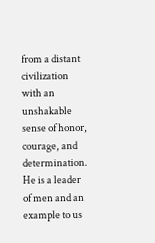from a distant civilization with an unshakable sense of honor, courage, and determination. He is a leader of men and an example to us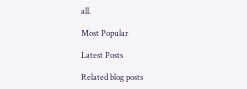all.

Most Popular

Latest Posts

Related blog posts